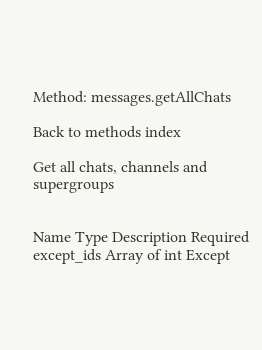Method: messages.getAllChats

Back to methods index

Get all chats, channels and supergroups


Name Type Description Required
except_ids Array of int Except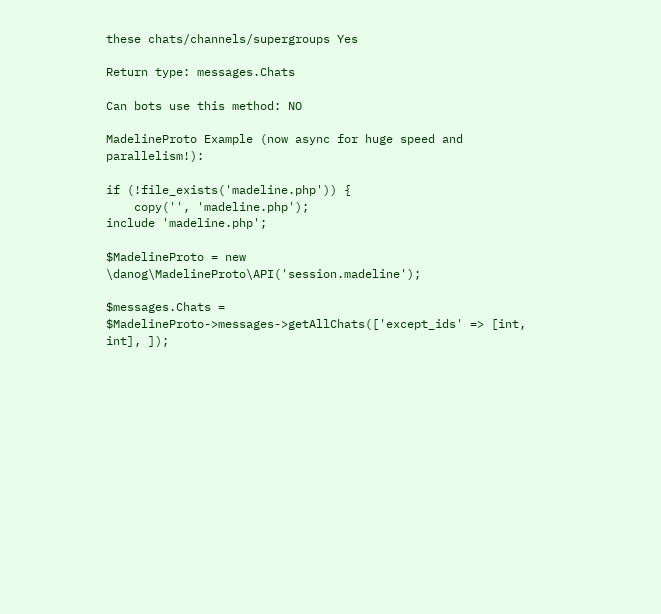these chats/channels/supergroups Yes

Return type: messages.Chats

Can bots use this method: NO

MadelineProto Example (now async for huge speed and parallelism!):

if (!file_exists('madeline.php')) {
    copy('', 'madeline.php');
include 'madeline.php';

$MadelineProto = new \danog\MadelineProto\API('session.madeline');

$messages.Chats = $MadelineProto->messages->getAllChats(['except_ids' => [int, int], ]);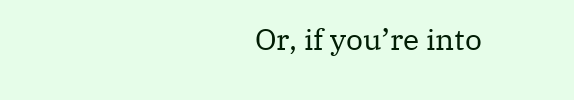Or, if you’re into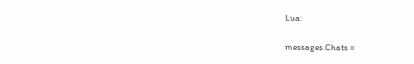Lua:

messages.Chats =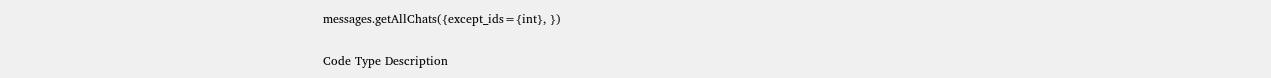messages.getAllChats({except_ids={int}, })


Code Type Description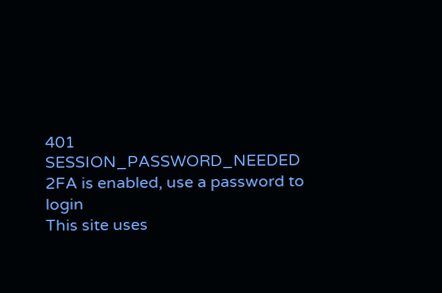401 SESSION_PASSWORD_NEEDED 2FA is enabled, use a password to login
This site uses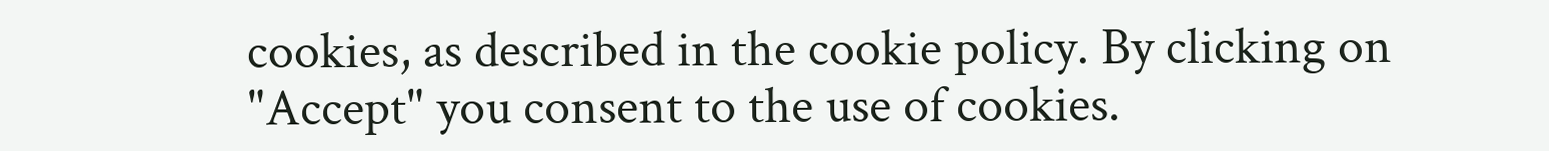cookies, as described in the cookie policy. By clicking on "Accept" you consent to the use of cookies.